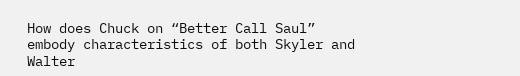How does Chuck on “Better Call Saul” embody characteristics of both Skyler and Walter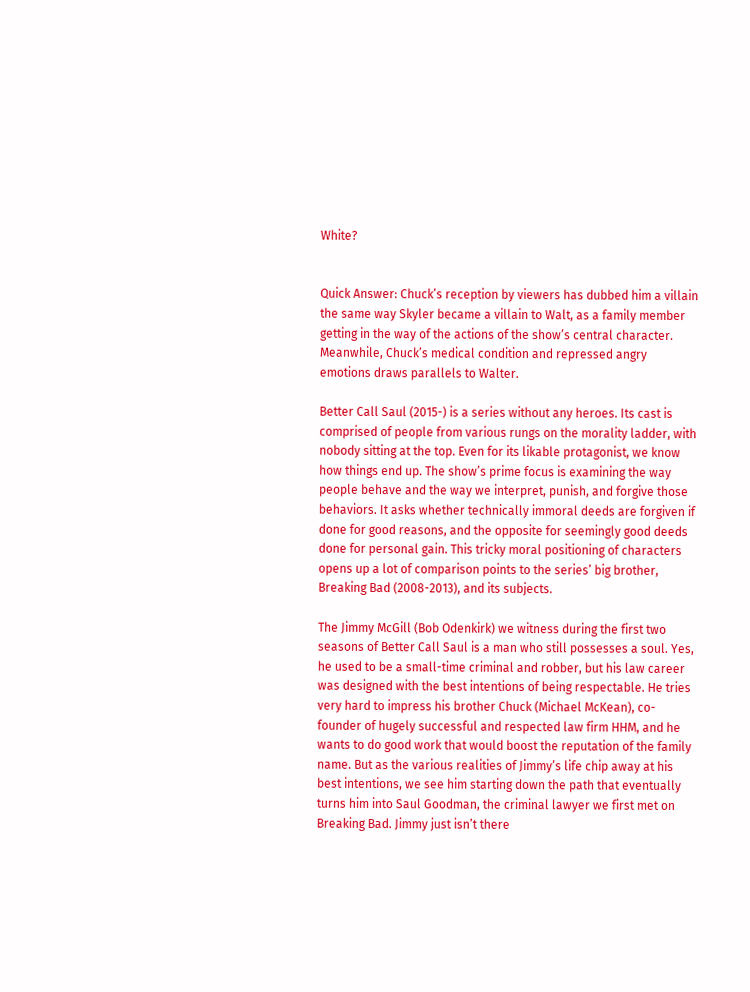White?


Quick Answer: Chuck’s reception by viewers has dubbed him a villain the same way Skyler became a villain to Walt, as a family member getting in the way of the actions of the show’s central character. Meanwhile, Chuck’s medical condition and repressed angry emotions draws parallels to Walter.

Better Call Saul (2015-) is a series without any heroes. Its cast is comprised of people from various rungs on the morality ladder, with nobody sitting at the top. Even for its likable protagonist, we know how things end up. The show’s prime focus is examining the way people behave and the way we interpret, punish, and forgive those behaviors. It asks whether technically immoral deeds are forgiven if done for good reasons, and the opposite for seemingly good deeds done for personal gain. This tricky moral positioning of characters opens up a lot of comparison points to the series’ big brother, Breaking Bad (2008-2013), and its subjects.

The Jimmy McGill (Bob Odenkirk) we witness during the first two seasons of Better Call Saul is a man who still possesses a soul. Yes, he used to be a small-time criminal and robber, but his law career was designed with the best intentions of being respectable. He tries very hard to impress his brother Chuck (Michael McKean), co-founder of hugely successful and respected law firm HHM, and he wants to do good work that would boost the reputation of the family name. But as the various realities of Jimmy’s life chip away at his best intentions, we see him starting down the path that eventually turns him into Saul Goodman, the criminal lawyer we first met on Breaking Bad. Jimmy just isn’t there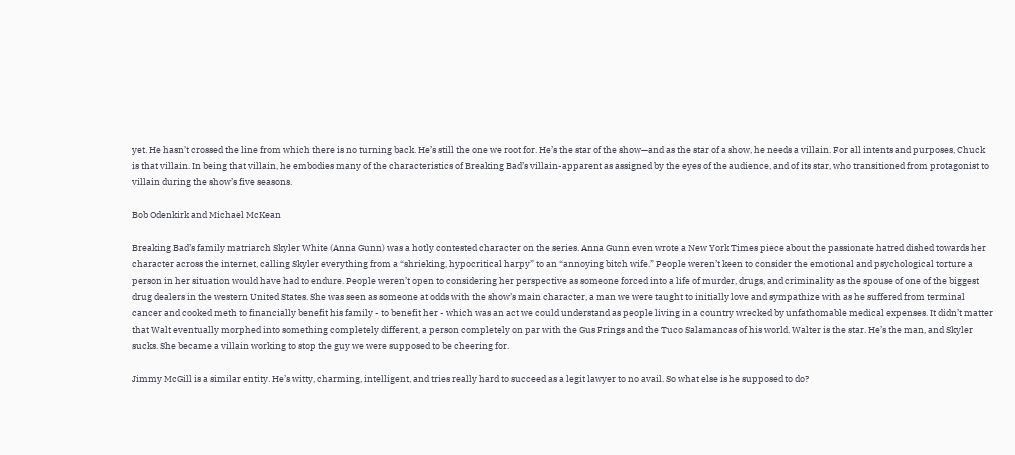yet. He hasn’t crossed the line from which there is no turning back. He’s still the one we root for. He’s the star of the show—and as the star of a show, he needs a villain. For all intents and purposes, Chuck is that villain. In being that villain, he embodies many of the characteristics of Breaking Bad’s villain-apparent as assigned by the eyes of the audience, and of its star, who transitioned from protagonist to villain during the show’s five seasons.

Bob Odenkirk and Michael McKean

Breaking Bad’s family matriarch Skyler White (Anna Gunn) was a hotly contested character on the series. Anna Gunn even wrote a New York Times piece about the passionate hatred dished towards her character across the internet, calling Skyler everything from a “shrieking, hypocritical harpy” to an “annoying bitch wife.” People weren’t keen to consider the emotional and psychological torture a person in her situation would have had to endure. People weren’t open to considering her perspective as someone forced into a life of murder, drugs, and criminality as the spouse of one of the biggest drug dealers in the western United States. She was seen as someone at odds with the show’s main character, a man we were taught to initially love and sympathize with as he suffered from terminal cancer and cooked meth to financially benefit his family - to benefit her - which was an act we could understand as people living in a country wrecked by unfathomable medical expenses. It didn’t matter that Walt eventually morphed into something completely different, a person completely on par with the Gus Frings and the Tuco Salamancas of his world. Walter is the star. He’s the man, and Skyler sucks. She became a villain working to stop the guy we were supposed to be cheering for.

Jimmy McGill is a similar entity. He’s witty, charming, intelligent, and tries really hard to succeed as a legit lawyer to no avail. So what else is he supposed to do?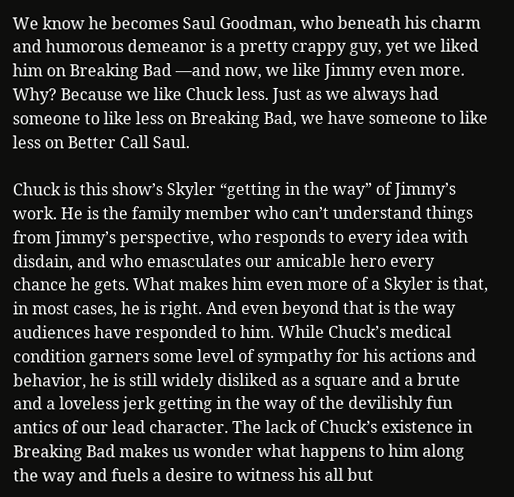We know he becomes Saul Goodman, who beneath his charm and humorous demeanor is a pretty crappy guy, yet we liked him on Breaking Bad —and now, we like Jimmy even more. Why? Because we like Chuck less. Just as we always had someone to like less on Breaking Bad, we have someone to like less on Better Call Saul.

Chuck is this show’s Skyler “getting in the way” of Jimmy’s work. He is the family member who can’t understand things from Jimmy’s perspective, who responds to every idea with disdain, and who emasculates our amicable hero every chance he gets. What makes him even more of a Skyler is that, in most cases, he is right. And even beyond that is the way audiences have responded to him. While Chuck’s medical condition garners some level of sympathy for his actions and behavior, he is still widely disliked as a square and a brute and a loveless jerk getting in the way of the devilishly fun antics of our lead character. The lack of Chuck’s existence in Breaking Bad makes us wonder what happens to him along the way and fuels a desire to witness his all but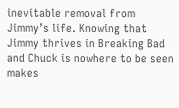inevitable removal from Jimmy’s life. Knowing that Jimmy thrives in Breaking Bad and Chuck is nowhere to be seen makes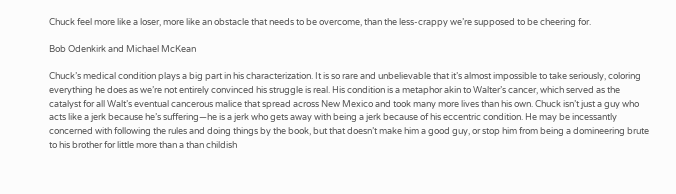Chuck feel more like a loser, more like an obstacle that needs to be overcome, than the less-crappy we’re supposed to be cheering for.

Bob Odenkirk and Michael McKean

Chuck’s medical condition plays a big part in his characterization. It is so rare and unbelievable that it’s almost impossible to take seriously, coloring everything he does as we’re not entirely convinced his struggle is real. His condition is a metaphor akin to Walter’s cancer, which served as the catalyst for all Walt’s eventual cancerous malice that spread across New Mexico and took many more lives than his own. Chuck isn’t just a guy who acts like a jerk because he’s suffering—he is a jerk who gets away with being a jerk because of his eccentric condition. He may be incessantly concerned with following the rules and doing things by the book, but that doesn’t make him a good guy, or stop him from being a domineering brute to his brother for little more than a than childish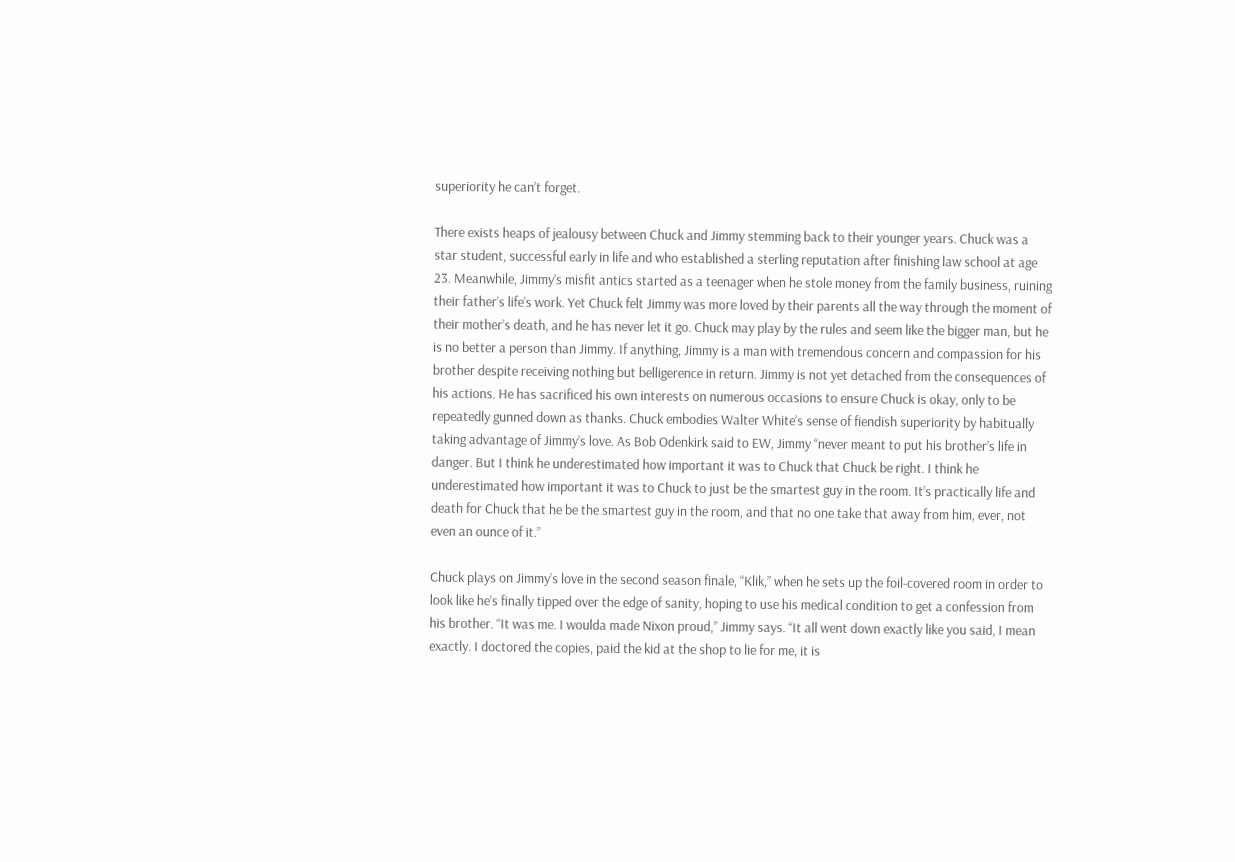superiority he can’t forget.

There exists heaps of jealousy between Chuck and Jimmy stemming back to their younger years. Chuck was a star student, successful early in life and who established a sterling reputation after finishing law school at age 23. Meanwhile, Jimmy’s misfit antics started as a teenager when he stole money from the family business, ruining their father’s life’s work. Yet Chuck felt Jimmy was more loved by their parents all the way through the moment of their mother’s death, and he has never let it go. Chuck may play by the rules and seem like the bigger man, but he is no better a person than Jimmy. If anything, Jimmy is a man with tremendous concern and compassion for his brother despite receiving nothing but belligerence in return. Jimmy is not yet detached from the consequences of his actions. He has sacrificed his own interests on numerous occasions to ensure Chuck is okay, only to be repeatedly gunned down as thanks. Chuck embodies Walter White’s sense of fiendish superiority by habitually taking advantage of Jimmy’s love. As Bob Odenkirk said to EW, Jimmy “never meant to put his brother’s life in danger. But I think he underestimated how important it was to Chuck that Chuck be right. I think he underestimated how important it was to Chuck to just be the smartest guy in the room. It’s practically life and death for Chuck that he be the smartest guy in the room, and that no one take that away from him, ever, not even an ounce of it.”

Chuck plays on Jimmy’s love in the second season finale, “Klik,” when he sets up the foil-covered room in order to look like he’s finally tipped over the edge of sanity, hoping to use his medical condition to get a confession from his brother. “It was me. I woulda made Nixon proud,” Jimmy says. “It all went down exactly like you said, I mean exactly. I doctored the copies, paid the kid at the shop to lie for me, it is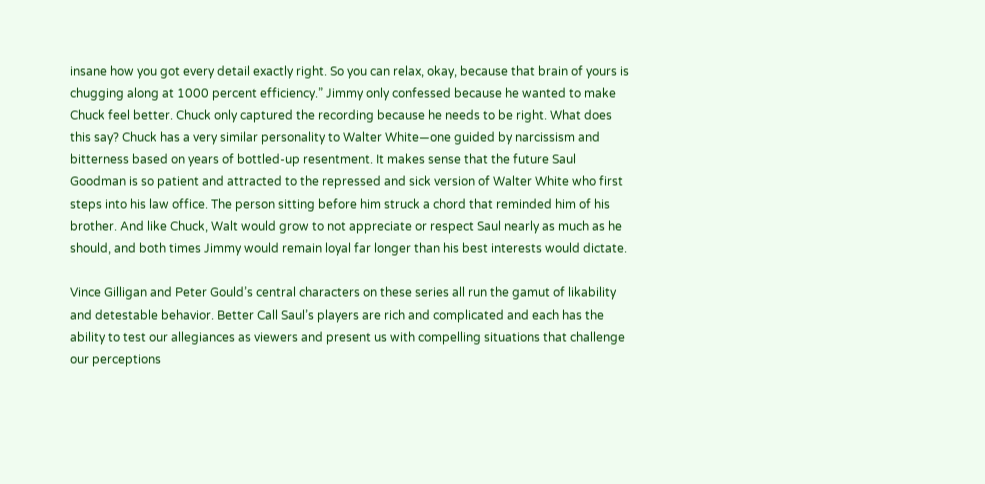insane how you got every detail exactly right. So you can relax, okay, because that brain of yours is chugging along at 1000 percent efficiency.” Jimmy only confessed because he wanted to make Chuck feel better. Chuck only captured the recording because he needs to be right. What does this say? Chuck has a very similar personality to Walter White—one guided by narcissism and bitterness based on years of bottled-up resentment. It makes sense that the future Saul Goodman is so patient and attracted to the repressed and sick version of Walter White who first steps into his law office. The person sitting before him struck a chord that reminded him of his brother. And like Chuck, Walt would grow to not appreciate or respect Saul nearly as much as he should, and both times Jimmy would remain loyal far longer than his best interests would dictate.

Vince Gilligan and Peter Gould’s central characters on these series all run the gamut of likability and detestable behavior. Better Call Saul’s players are rich and complicated and each has the ability to test our allegiances as viewers and present us with compelling situations that challenge our perceptions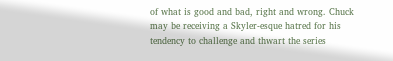of what is good and bad, right and wrong. Chuck may be receiving a Skyler-esque hatred for his tendency to challenge and thwart the series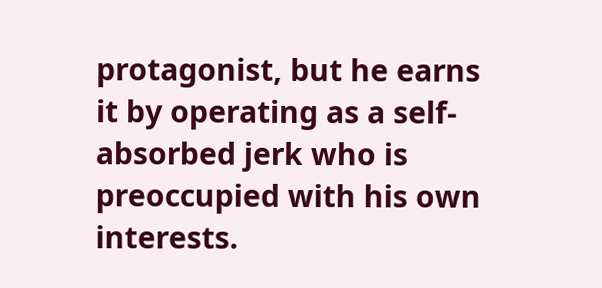protagonist, but he earns it by operating as a self-absorbed jerk who is preoccupied with his own interests.